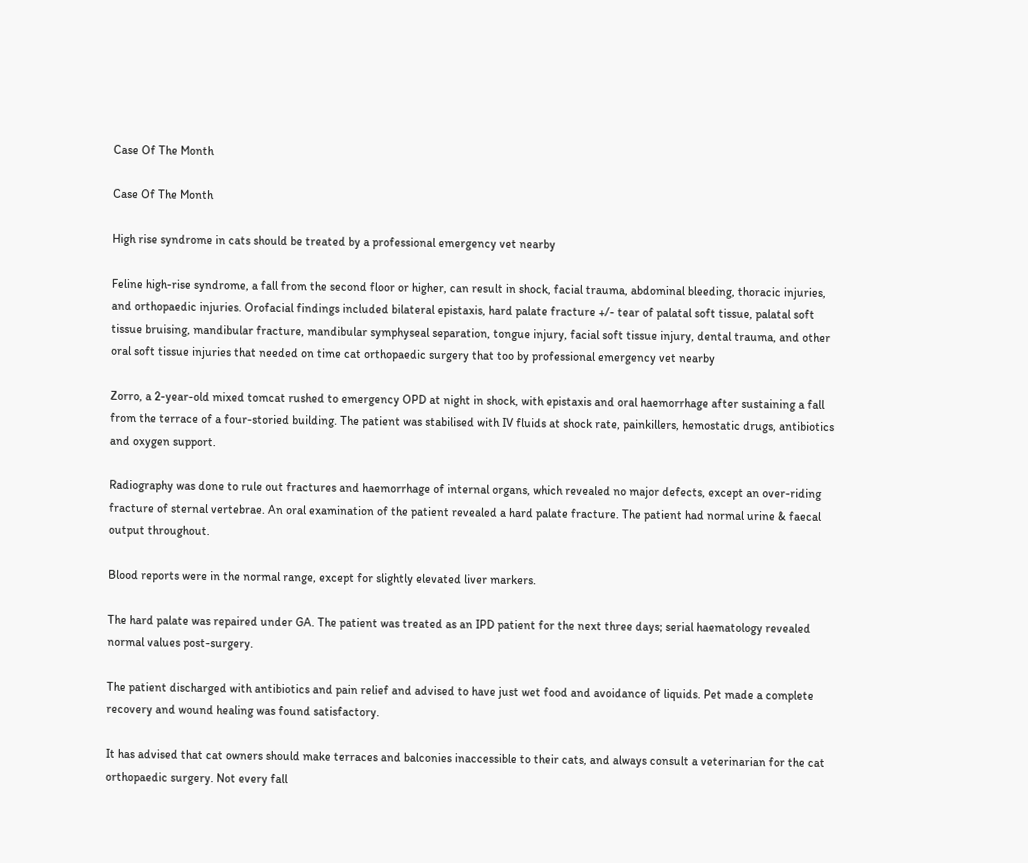Case Of The Month

Case Of The Month

High rise syndrome in cats should be treated by a professional emergency vet nearby

Feline high-rise syndrome, a fall from the second floor or higher, can result in shock, facial trauma, abdominal bleeding, thoracic injuries, and orthopaedic injuries. Orofacial findings included bilateral epistaxis, hard palate fracture +/- tear of palatal soft tissue, palatal soft tissue bruising, mandibular fracture, mandibular symphyseal separation, tongue injury, facial soft tissue injury, dental trauma, and other oral soft tissue injuries that needed on time cat orthopaedic surgery that too by professional emergency vet nearby

Zorro, a 2-year-old mixed tomcat rushed to emergency OPD at night in shock, with epistaxis and oral haemorrhage after sustaining a fall from the terrace of a four-storied building. The patient was stabilised with IV fluids at shock rate, painkillers, hemostatic drugs, antibiotics and oxygen support.

Radiography was done to rule out fractures and haemorrhage of internal organs, which revealed no major defects, except an over-riding fracture of sternal vertebrae. An oral examination of the patient revealed a hard palate fracture. The patient had normal urine & faecal output throughout.

Blood reports were in the normal range, except for slightly elevated liver markers.

The hard palate was repaired under GA. The patient was treated as an IPD patient for the next three days; serial haematology revealed normal values post-surgery.

The patient discharged with antibiotics and pain relief and advised to have just wet food and avoidance of liquids. Pet made a complete recovery and wound healing was found satisfactory.

It has advised that cat owners should make terraces and balconies inaccessible to their cats, and always consult a veterinarian for the cat orthopaedic surgery. Not every fall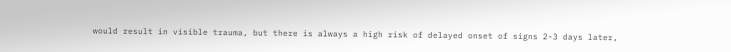would result in visible trauma, but there is always a high risk of delayed onset of signs 2-3 days later,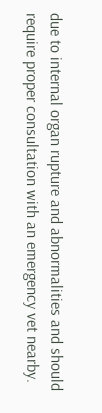due to internal organ rupture and abnormalities and should require proper consultation with an emergency vet nearby.